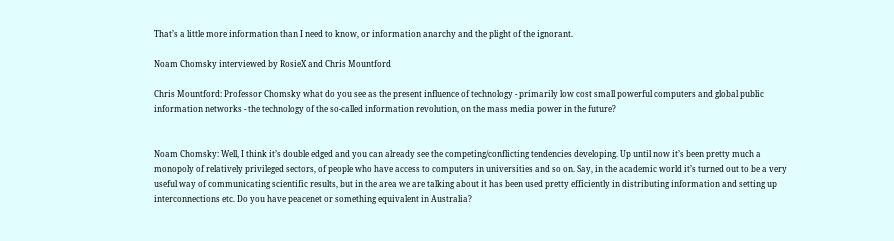That’s a little more information than I need to know, or information anarchy and the plight of the ignorant.

Noam Chomsky interviewed by RosieX and Chris Mountford

Chris Mountford: Professor Chomsky what do you see as the present influence of technology - primarily low cost small powerful computers and global public information networks - the technology of the so-called information revolution, on the mass media power in the future?


Noam Chomsky: Well, I think it’s double edged and you can already see the competing/conflicting tendencies developing. Up until now it’s been pretty much a monopoly of relatively privileged sectors, of people who have access to computers in universities and so on. Say, in the academic world it’s turned out to be a very useful way of communicating scientific results, but in the area we are talking about it has been used pretty efficiently in distributing information and setting up interconnections etc. Do you have peacenet or something equivalent in Australia?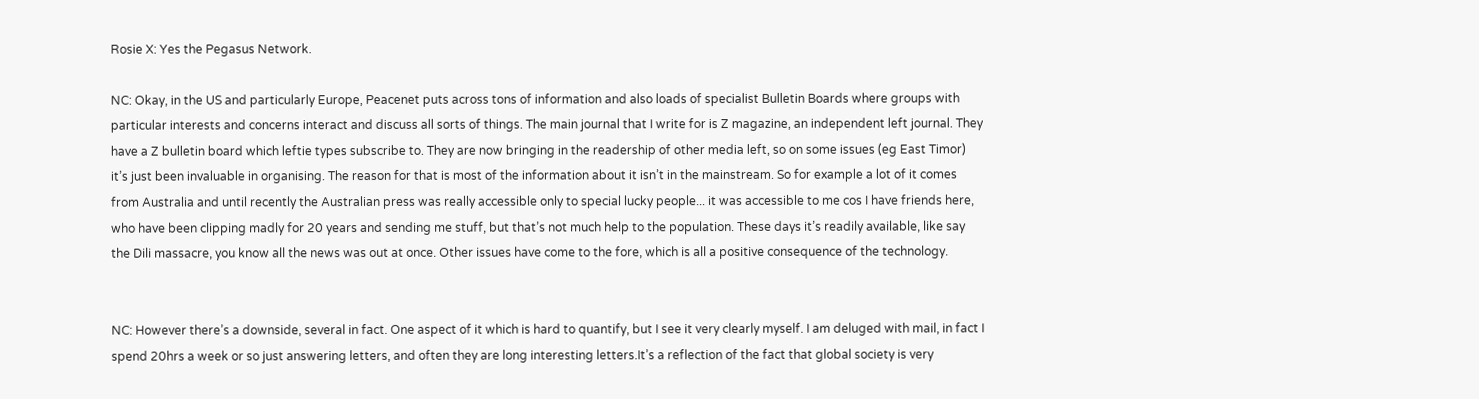Rosie X: Yes the Pegasus Network.

NC: Okay, in the US and particularly Europe, Peacenet puts across tons of information and also loads of specialist Bulletin Boards where groups with particular interests and concerns interact and discuss all sorts of things. The main journal that I write for is Z magazine, an independent left journal. They have a Z bulletin board which leftie types subscribe to. They are now bringing in the readership of other media left, so on some issues (eg East Timor) it’s just been invaluable in organising. The reason for that is most of the information about it isn’t in the mainstream. So for example a lot of it comes from Australia and until recently the Australian press was really accessible only to special lucky people... it was accessible to me cos I have friends here, who have been clipping madly for 20 years and sending me stuff, but that’s not much help to the population. These days it’s readily available, like say the Dili massacre, you know all the news was out at once. Other issues have come to the fore, which is all a positive consequence of the technology.


NC: However there’s a downside, several in fact. One aspect of it which is hard to quantify, but I see it very clearly myself. I am deluged with mail, in fact I spend 20hrs a week or so just answering letters, and often they are long interesting letters.It’s a reflection of the fact that global society is very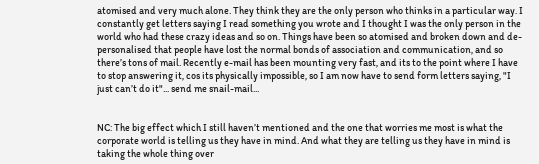atomised and very much alone. They think they are the only person who thinks in a particular way. I constantly get letters saying I read something you wrote and I thought I was the only person in the world who had these crazy ideas and so on. Things have been so atomised and broken down and de-personalised that people have lost the normal bonds of association and communication, and so there’s tons of mail. Recently e-mail has been mounting very fast, and its to the point where I have to stop answering it, cos its physically impossible, so I am now have to send form letters saying, "I just can’t do it"... send me snail-mail...


NC: The big effect which I still haven’t mentioned and the one that worries me most is what the corporate world is telling us they have in mind. And what they are telling us they have in mind is taking the whole thing over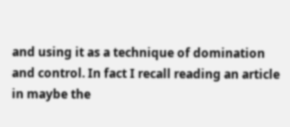and using it as a technique of domination and control. In fact I recall reading an article in maybe the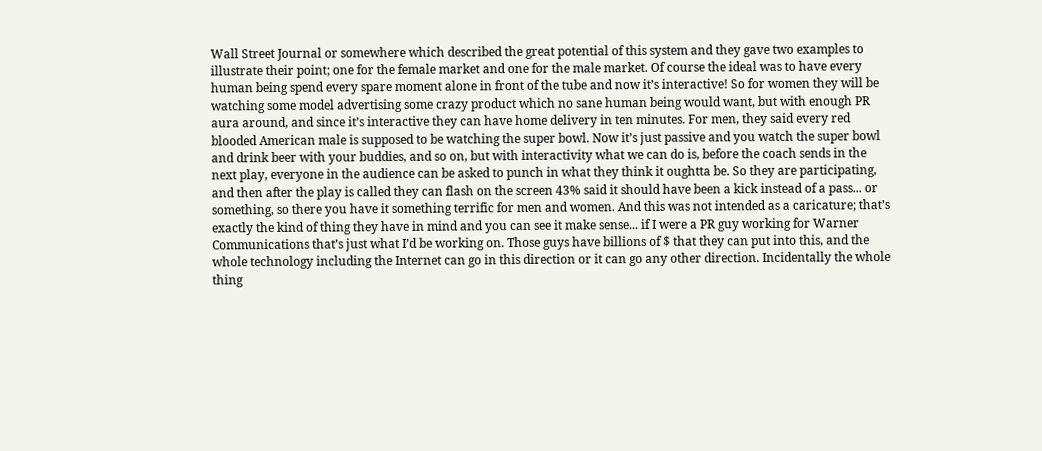Wall Street Journal or somewhere which described the great potential of this system and they gave two examples to illustrate their point; one for the female market and one for the male market. Of course the ideal was to have every human being spend every spare moment alone in front of the tube and now it’s interactive! So for women they will be watching some model advertising some crazy product which no sane human being would want, but with enough PR aura around, and since it’s interactive they can have home delivery in ten minutes. For men, they said every red blooded American male is supposed to be watching the super bowl. Now it’s just passive and you watch the super bowl and drink beer with your buddies, and so on, but with interactivity what we can do is, before the coach sends in the next play, everyone in the audience can be asked to punch in what they think it oughtta be. So they are participating, and then after the play is called they can flash on the screen 43% said it should have been a kick instead of a pass... or something, so there you have it something terrific for men and women. And this was not intended as a caricature; that’s exactly the kind of thing they have in mind and you can see it make sense... if I were a PR guy working for Warner Communications that’s just what I’d be working on. Those guys have billions of $ that they can put into this, and the whole technology including the Internet can go in this direction or it can go any other direction. Incidentally the whole thing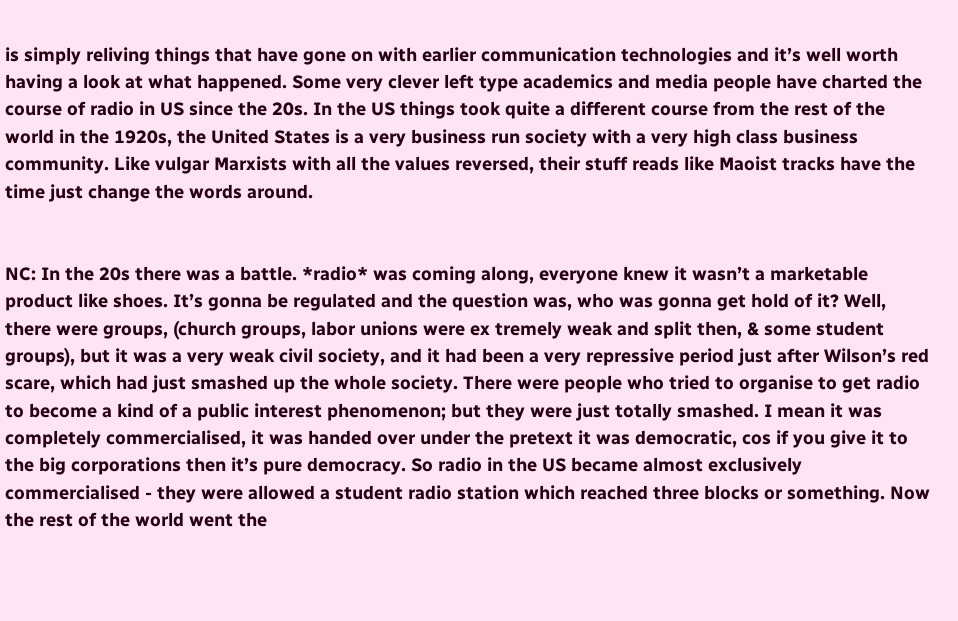is simply reliving things that have gone on with earlier communication technologies and it’s well worth having a look at what happened. Some very clever left type academics and media people have charted the course of radio in US since the 20s. In the US things took quite a different course from the rest of the world in the 1920s, the United States is a very business run society with a very high class business community. Like vulgar Marxists with all the values reversed, their stuff reads like Maoist tracks have the time just change the words around.


NC: In the 20s there was a battle. *radio* was coming along, everyone knew it wasn’t a marketable product like shoes. It’s gonna be regulated and the question was, who was gonna get hold of it? Well, there were groups, (church groups, labor unions were ex tremely weak and split then, & some student groups), but it was a very weak civil society, and it had been a very repressive period just after Wilson’s red scare, which had just smashed up the whole society. There were people who tried to organise to get radio to become a kind of a public interest phenomenon; but they were just totally smashed. I mean it was completely commercialised, it was handed over under the pretext it was democratic, cos if you give it to the big corporations then it’s pure democracy. So radio in the US became almost exclusively commercialised - they were allowed a student radio station which reached three blocks or something. Now the rest of the world went the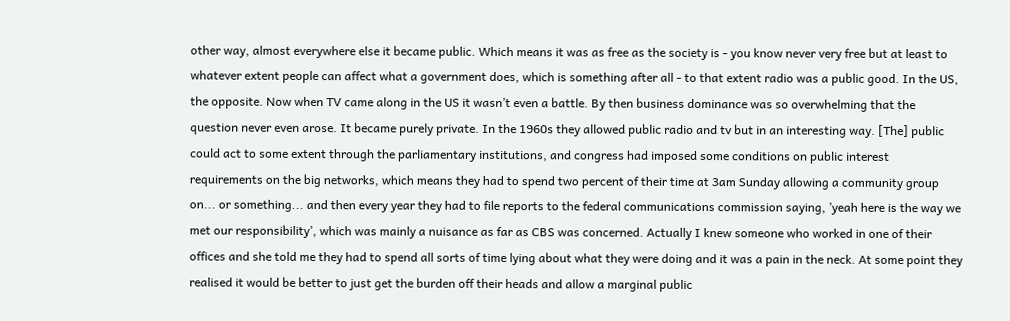other way, almost everywhere else it became public. Which means it was as free as the society is - you know never very free but at least to whatever extent people can affect what a government does, which is something after all - to that extent radio was a public good. In the US, the opposite. Now when TV came along in the US it wasn’t even a battle. By then business dominance was so overwhelming that the question never even arose. It became purely private. In the 1960s they allowed public radio and tv but in an interesting way. [The] public could act to some extent through the parliamentary institutions, and congress had imposed some conditions on public interest requirements on the big networks, which means they had to spend two percent of their time at 3am Sunday allowing a community group on... or something... and then every year they had to file reports to the federal communications commission saying, ’yeah here is the way we met our responsibility’, which was mainly a nuisance as far as CBS was concerned. Actually I knew someone who worked in one of their offices and she told me they had to spend all sorts of time lying about what they were doing and it was a pain in the neck. At some point they realised it would be better to just get the burden off their heads and allow a marginal public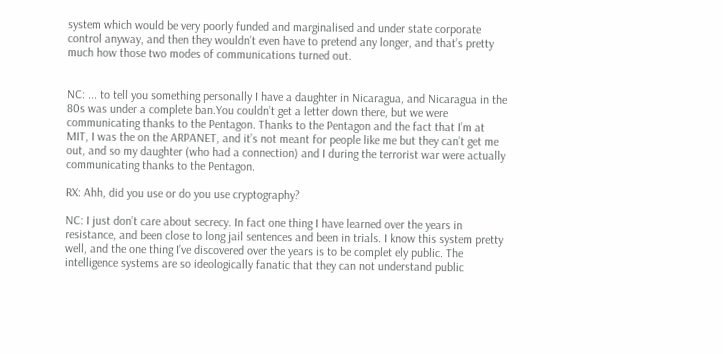system which would be very poorly funded and marginalised and under state corporate control anyway, and then they wouldn’t even have to pretend any longer, and that’s pretty much how those two modes of communications turned out.


NC: ... to tell you something personally I have a daughter in Nicaragua, and Nicaragua in the 80s was under a complete ban.You couldn’t get a letter down there, but we were communicating thanks to the Pentagon. Thanks to the Pentagon and the fact that I’m at MIT, I was the on the ARPANET, and it’s not meant for people like me but they can’t get me out, and so my daughter (who had a connection) and I during the terrorist war were actually communicating thanks to the Pentagon.

RX: Ahh, did you use or do you use cryptography?

NC: I just don’t care about secrecy. In fact one thing I have learned over the years in resistance, and been close to long jail sentences and been in trials. I know this system pretty well, and the one thing I’ve discovered over the years is to be complet ely public. The intelligence systems are so ideologically fanatic that they can not understand public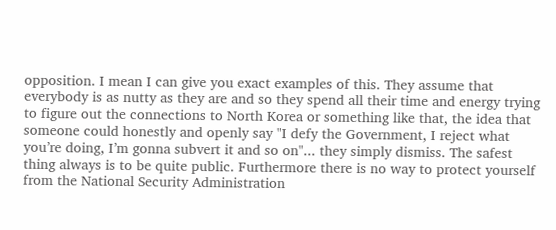opposition. I mean I can give you exact examples of this. They assume that everybody is as nutty as they are and so they spend all their time and energy trying to figure out the connections to North Korea or something like that, the idea that someone could honestly and openly say "I defy the Government, I reject what you’re doing, I’m gonna subvert it and so on"... they simply dismiss. The safest thing always is to be quite public. Furthermore there is no way to protect yourself from the National Security Administration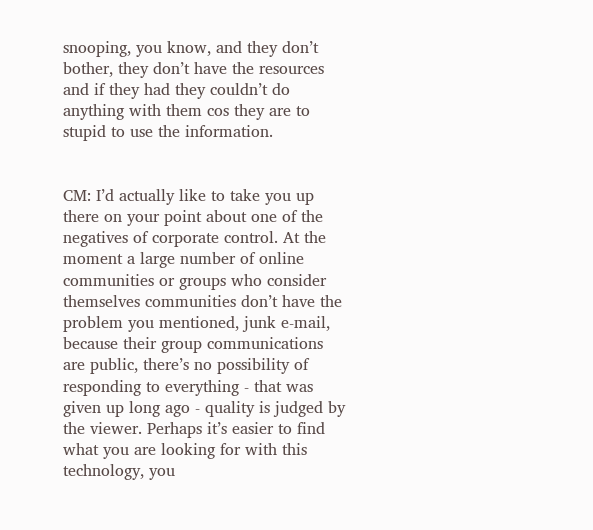snooping, you know, and they don’t bother, they don’t have the resources and if they had they couldn’t do anything with them cos they are to stupid to use the information.


CM: I’d actually like to take you up there on your point about one of the negatives of corporate control. At the moment a large number of online communities or groups who consider themselves communities don’t have the problem you mentioned, junk e-mail, because their group communications are public, there’s no possibility of responding to everything - that was given up long ago - quality is judged by the viewer. Perhaps it’s easier to find what you are looking for with this technology, you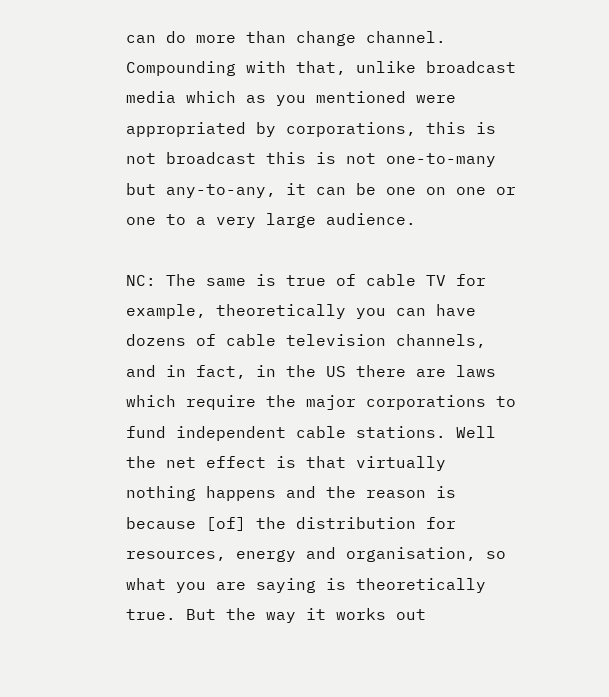can do more than change channel. Compounding with that, unlike broadcast media which as you mentioned were appropriated by corporations, this is not broadcast this is not one-to-many but any-to-any, it can be one on one or one to a very large audience.

NC: The same is true of cable TV for example, theoretically you can have dozens of cable television channels, and in fact, in the US there are laws which require the major corporations to fund independent cable stations. Well the net effect is that virtually nothing happens and the reason is because [of] the distribution for resources, energy and organisation, so what you are saying is theoretically true. But the way it works out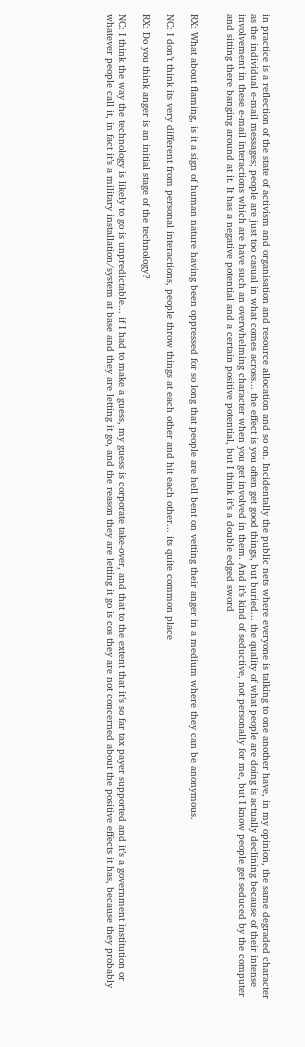in practice is a reflection of the state of activism and organisation and resource allocation and so on. Incidentally the public nets where everyone is talking to one another have, in my opinion, the same degraded character as the individual e-mail messages; people are just too casual in what comes across... the effect is you often get good things, but buried... the quality of what people are doing is actually declining because of their intense involvement in these e-mail interactions which are have such an overwhelming character when you get involved in them. And it’s kind of seductive, not personally for me, but I know people get seduced by the computer and sitting there banging around at it. It has a negative potential and a certain positive potential, but I think it’s a double edged sword


RX: What about flaming, is it a sign of human nature having been oppressed for so long that people are hell bent on vetting their anger in a medium where they can be anonymous.

NC: I don’t think its very different from personal interactions, people throw things at each other and hit each other... its quite common place

RX: Do you think anger is an initial stage of the technology?

NC: I think the way the technology is likely to go is unpredictable... if I had to make a guess, my guess is corporate take-over, and that to the extent that it’s so far tax payer supported and it’s a government institution or whatever people call it, in fact it’s a military installation/system at base and they are letting it go, and the reason they are letting it go is cos they are not concerned about the positive effects it has, because they probably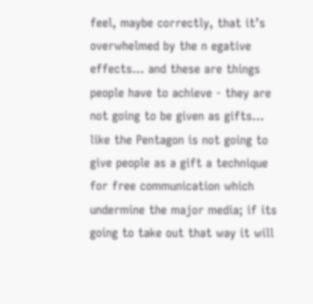feel, maybe correctly, that it’s overwhelmed by the n egative effects... and these are things people have to achieve - they are not going to be given as gifts... like the Pentagon is not going to give people as a gift a technique for free communication which undermine the major media; if its going to take out that way it will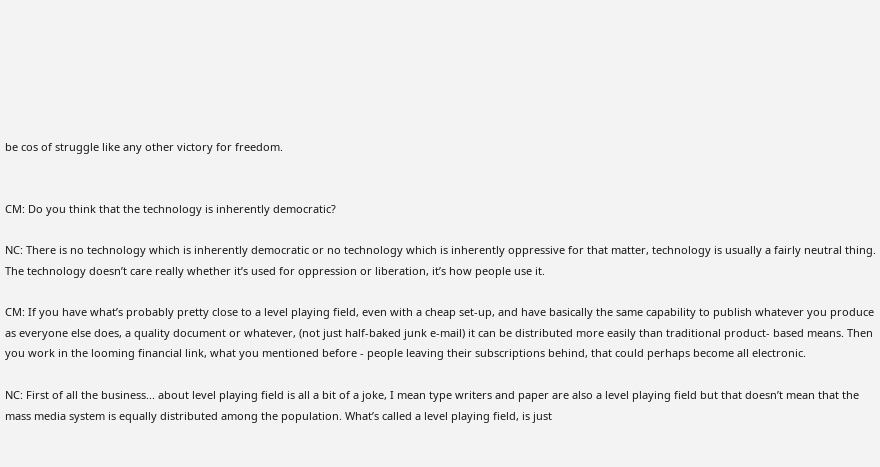be cos of struggle like any other victory for freedom.


CM: Do you think that the technology is inherently democratic?

NC: There is no technology which is inherently democratic or no technology which is inherently oppressive for that matter, technology is usually a fairly neutral thing. The technology doesn’t care really whether it’s used for oppression or liberation, it’s how people use it.

CM: If you have what’s probably pretty close to a level playing field, even with a cheap set-up, and have basically the same capability to publish whatever you produce as everyone else does, a quality document or whatever, (not just half-baked junk e-mail) it can be distributed more easily than traditional product- based means. Then you work in the looming financial link, what you mentioned before - people leaving their subscriptions behind, that could perhaps become all electronic.

NC: First of all the business... about level playing field is all a bit of a joke, I mean type writers and paper are also a level playing field but that doesn’t mean that the mass media system is equally distributed among the population. What’s called a level playing field, is just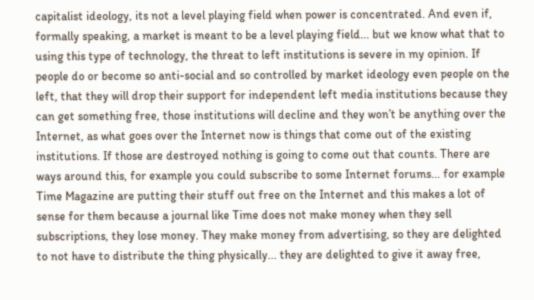capitalist ideology, its not a level playing field when power is concentrated. And even if, formally speaking, a market is meant to be a level playing field... but we know what that to using this type of technology, the threat to left institutions is severe in my opinion. If people do or become so anti-social and so controlled by market ideology even people on the left, that they will drop their support for independent left media institutions because they can get something free, those institutions will decline and they won’t be anything over the Internet, as what goes over the Internet now is things that come out of the existing institutions. If those are destroyed nothing is going to come out that counts. There are ways around this, for example you could subscribe to some Internet forums... for example Time Magazine are putting their stuff out free on the Internet and this makes a lot of sense for them because a journal like Time does not make money when they sell subscriptions, they lose money. They make money from advertising, so they are delighted to not have to distribute the thing physically... they are delighted to give it away free,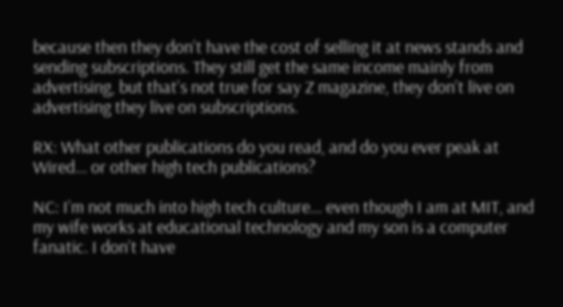because then they don’t have the cost of selling it at news stands and sending subscriptions. They still get the same income mainly from advertising, but that’s not true for say Z magazine, they don’t live on advertising they live on subscriptions.

RX: What other publications do you read, and do you ever peak at Wired... or other high tech publications?

NC: I’m not much into high tech culture... even though I am at MIT, and my wife works at educational technology and my son is a computer fanatic. I don’t have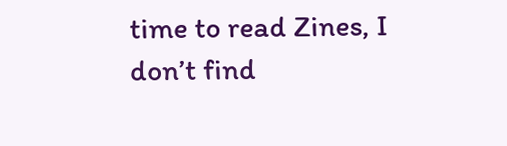time to read Zines, I don’t find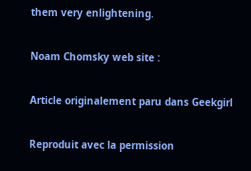them very enlightening.

Noam Chomsky web site :

Article originalement paru dans Geekgirl

Reproduit avec la permission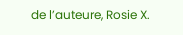de l’auteure, Rosie X.